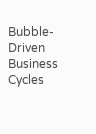Bubble-Driven Business Cycles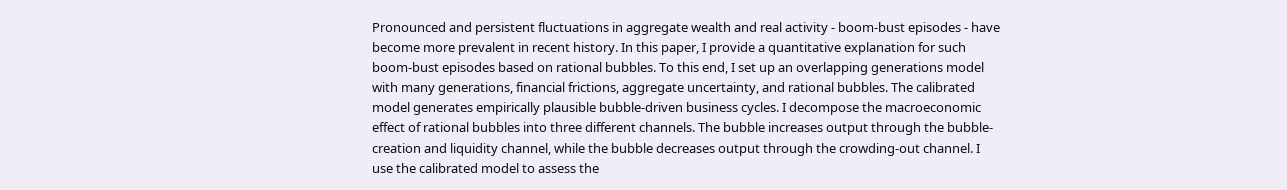Pronounced and persistent fluctuations in aggregate wealth and real activity - boom-bust episodes - have become more prevalent in recent history. In this paper, I provide a quantitative explanation for such boom-bust episodes based on rational bubbles. To this end, I set up an overlapping generations model with many generations, financial frictions, aggregate uncertainty, and rational bubbles. The calibrated model generates empirically plausible bubble-driven business cycles. I decompose the macroeconomic effect of rational bubbles into three different channels. The bubble increases output through the bubble-creation and liquidity channel, while the bubble decreases output through the crowding-out channel. I use the calibrated model to assess the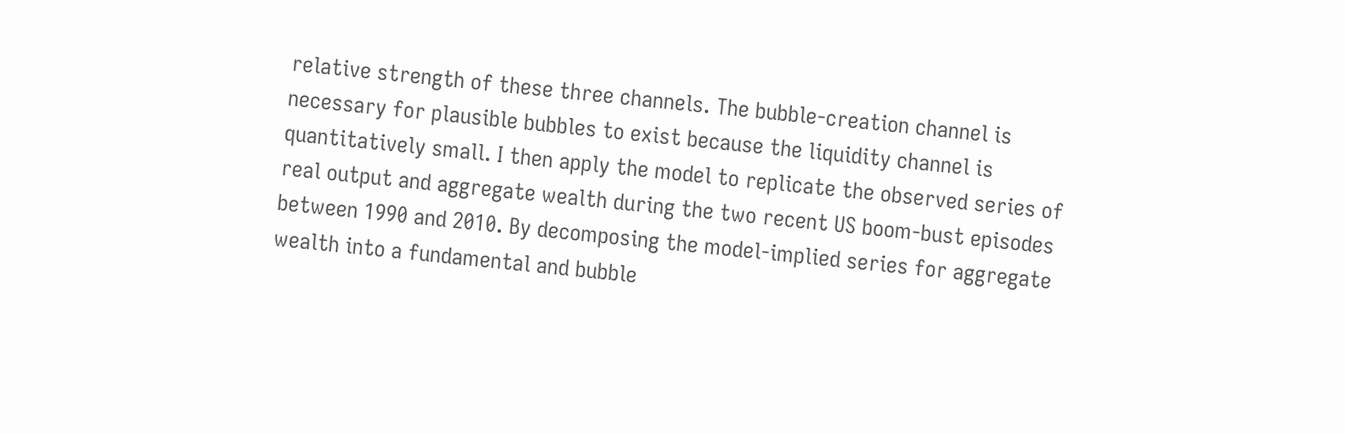relative strength of these three channels. The bubble-creation channel is necessary for plausible bubbles to exist because the liquidity channel is quantitatively small. I then apply the model to replicate the observed series of real output and aggregate wealth during the two recent US boom-bust episodes between 1990 and 2010. By decomposing the model-implied series for aggregate wealth into a fundamental and bubble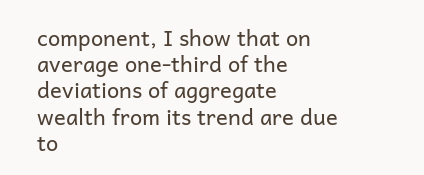component, I show that on average one-third of the deviations of aggregate wealth from its trend are due to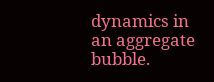dynamics in an aggregate bubble.